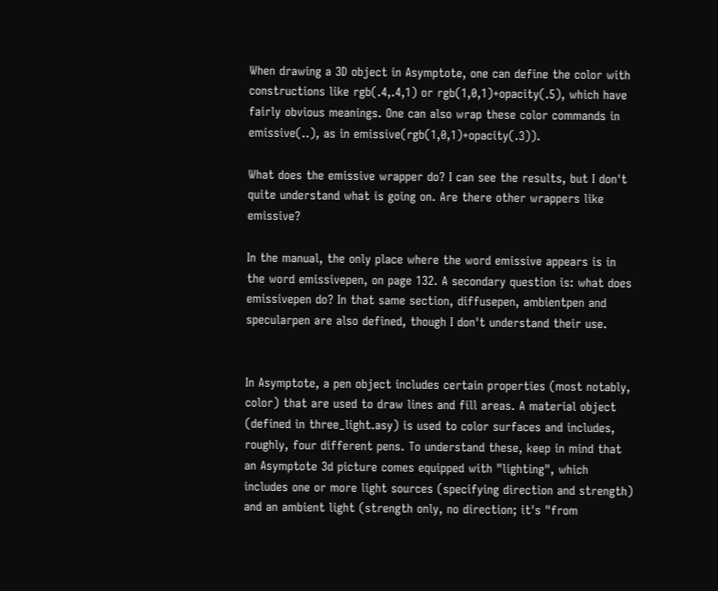When drawing a 3D object in Asymptote, one can define the color with constructions like rgb(.4,.4,1) or rgb(1,0,1)+opacity(.5), which have fairly obvious meanings. One can also wrap these color commands in emissive(..), as in emissive(rgb(1,0,1)+opacity(.3)).

What does the emissive wrapper do? I can see the results, but I don't quite understand what is going on. Are there other wrappers like emissive?

In the manual, the only place where the word emissive appears is in the word emissivepen, on page 132. A secondary question is: what does emissivepen do? In that same section, diffusepen, ambientpen and specularpen are also defined, though I don't understand their use.


In Asymptote, a pen object includes certain properties (most notably, color) that are used to draw lines and fill areas. A material object (defined in three_light.asy) is used to color surfaces and includes, roughly, four different pens. To understand these, keep in mind that an Asymptote 3d picture comes equipped with "lighting", which includes one or more light sources (specifying direction and strength) and an ambient light (strength only, no direction; it's "from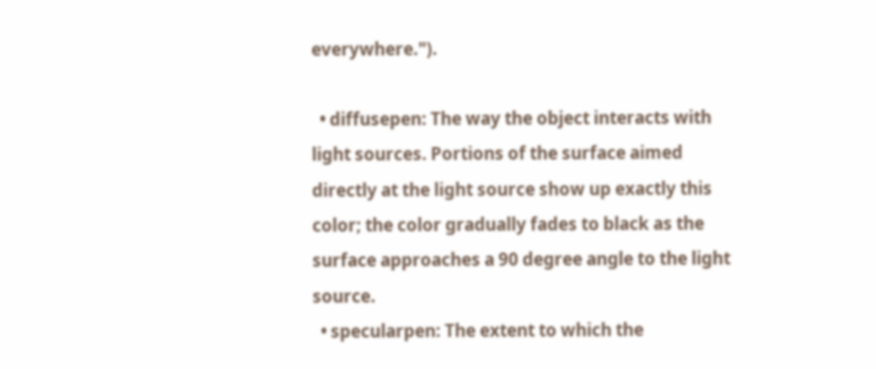everywhere.").

  • diffusepen: The way the object interacts with light sources. Portions of the surface aimed directly at the light source show up exactly this color; the color gradually fades to black as the surface approaches a 90 degree angle to the light source.
  • specularpen: The extent to which the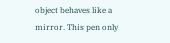object behaves like a mirror. This pen only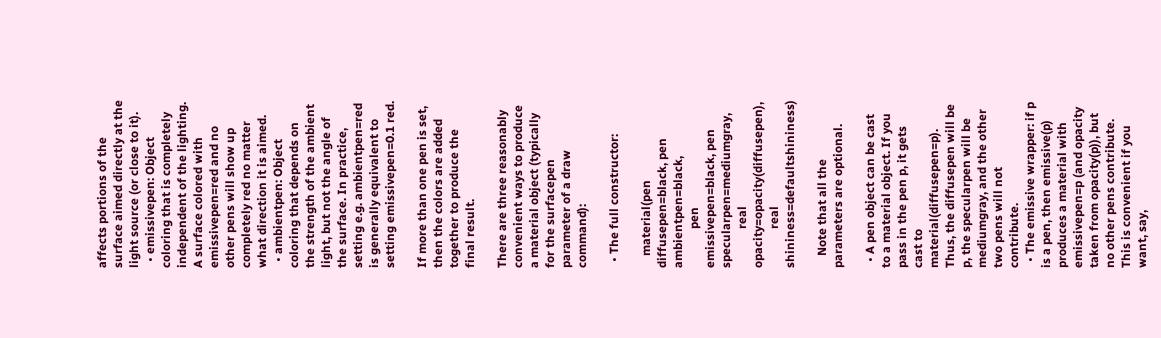affects portions of the surface aimed directly at the light source (or close to it).
  • emissivepen: Object coloring that is completely independent of the lighting. A surface colored with emissivepen=red and no other pens will show up completely red no matter what direction it is aimed.
  • ambientpen: Object coloring that depends on the strength of the ambient light, but not the angle of the surface. In practice, setting e.g. ambientpen=red is generally equivalent to setting emissivepen=0.1 red.

If more than one pen is set, then the colors are added together to produce the final result.

There are three reasonably convenient ways to produce a material object (typically for the surfacepen parameter of a draw command):

  • The full constructor:

    material(pen diffusepen=black, pen ambientpen=black,
             pen emissivepen=black, pen specularpen=mediumgray,
             real opacity=opacity(diffusepen),
             real shininess=defaultshininess)

    Note that all the parameters are optional.

  • A pen object can be cast to a material object. If you pass in the pen p, it gets cast to material(diffusepen=p). Thus, the diffusepen will be p, the specularpen will be mediumgray, and the other two pens will not contribute.
  • The emissive wrapper: if p is a pen, then emissive(p) produces a material with emissivepen=p (and opacity taken from opacity(p)), but no other pens contribute. This is convenient if you want, say,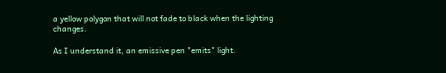a yellow polygon that will not fade to black when the lighting changes.

As I understand it, an emissive pen "emits" light.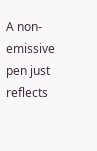A non-emissive pen just reflects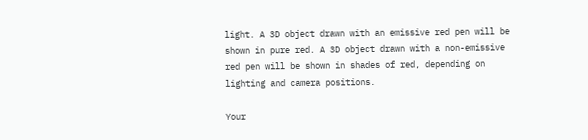light. A 3D object drawn with an emissive red pen will be shown in pure red. A 3D object drawn with a non-emissive red pen will be shown in shades of red, depending on lighting and camera positions.

Your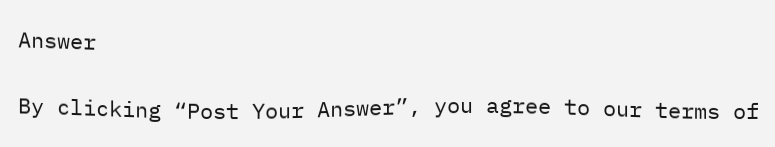Answer

By clicking “Post Your Answer”, you agree to our terms of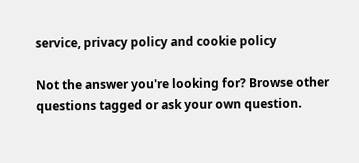service, privacy policy and cookie policy

Not the answer you're looking for? Browse other questions tagged or ask your own question.